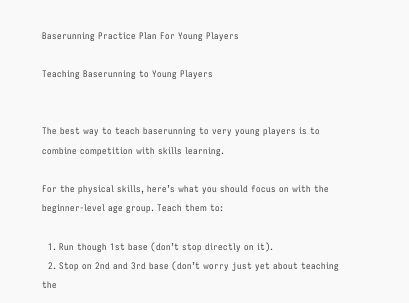Baserunning Practice Plan For Young Players

Teaching Baserunning to Young Players


The best way to teach baserunning to very young players is to combine competition with skills learning.

For the physical skills, here’s what you should focus on with the beginner-level age group. Teach them to:

  1. Run though 1st base (don’t stop directly on it).
  2. Stop on 2nd and 3rd base (don’t worry just yet about teaching the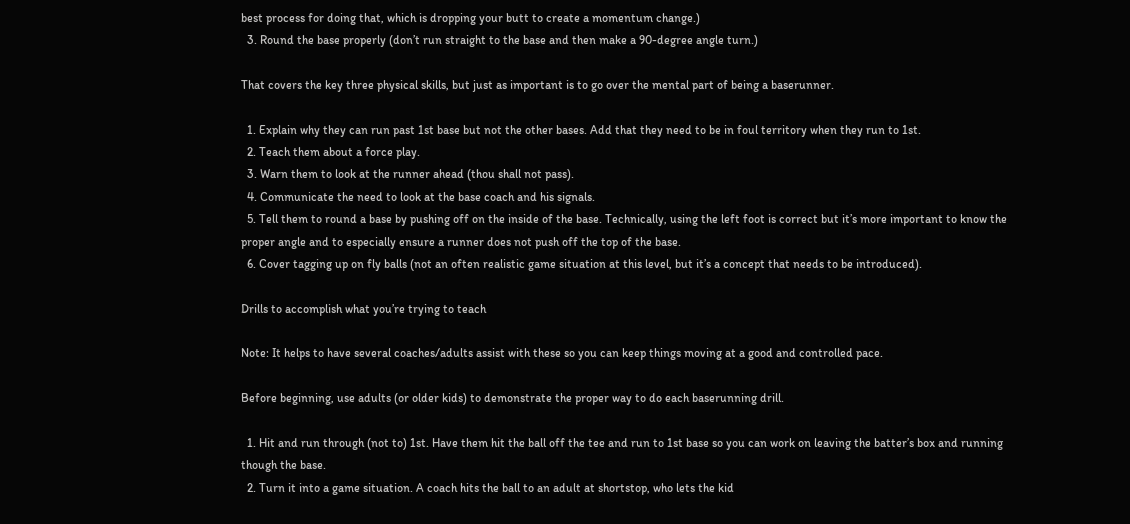best process for doing that, which is dropping your butt to create a momentum change.)
  3. Round the base properly (don’t run straight to the base and then make a 90-degree angle turn.)

That covers the key three physical skills, but just as important is to go over the mental part of being a baserunner.

  1. Explain why they can run past 1st base but not the other bases. Add that they need to be in foul territory when they run to 1st.
  2. Teach them about a force play.
  3. Warn them to look at the runner ahead (thou shall not pass).
  4. Communicate the need to look at the base coach and his signals.
  5. Tell them to round a base by pushing off on the inside of the base. Technically, using the left foot is correct but it’s more important to know the proper angle and to especially ensure a runner does not push off the top of the base.
  6. Cover tagging up on fly balls (not an often realistic game situation at this level, but it’s a concept that needs to be introduced).

Drills to accomplish what you’re trying to teach

Note: It helps to have several coaches/adults assist with these so you can keep things moving at a good and controlled pace.

Before beginning, use adults (or older kids) to demonstrate the proper way to do each baserunning drill.

  1. Hit and run through (not to) 1st. Have them hit the ball off the tee and run to 1st base so you can work on leaving the batter’s box and running though the base.
  2. Turn it into a game situation. A coach hits the ball to an adult at shortstop, who lets the kid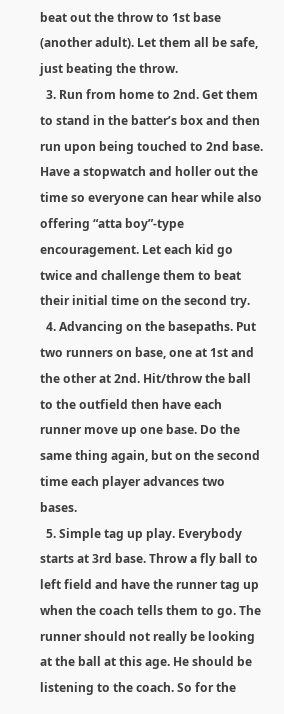beat out the throw to 1st base (another adult). Let them all be safe, just beating the throw.
  3. Run from home to 2nd. Get them to stand in the batter’s box and then run upon being touched to 2nd base. Have a stopwatch and holler out the time so everyone can hear while also offering “atta boy”-type encouragement. Let each kid go twice and challenge them to beat their initial time on the second try.
  4. Advancing on the basepaths. Put two runners on base, one at 1st and the other at 2nd. Hit/throw the ball to the outfield then have each runner move up one base. Do the same thing again, but on the second time each player advances two bases.
  5. Simple tag up play. Everybody starts at 3rd base. Throw a fly ball to left field and have the runner tag up when the coach tells them to go. The runner should not really be looking at the ball at this age. He should be listening to the coach. So for the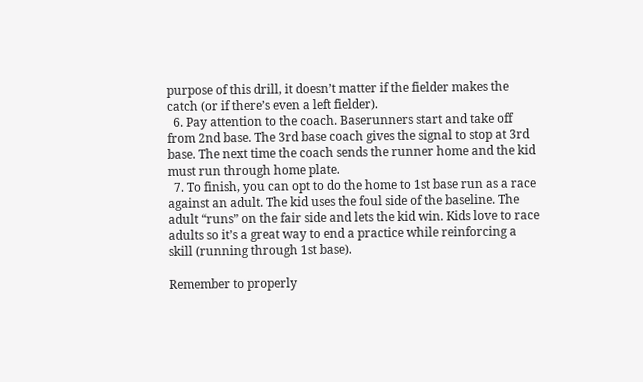purpose of this drill, it doesn’t matter if the fielder makes the catch (or if there’s even a left fielder).
  6. Pay attention to the coach. Baserunners start and take off from 2nd base. The 3rd base coach gives the signal to stop at 3rd base. The next time the coach sends the runner home and the kid must run through home plate.
  7. To finish, you can opt to do the home to 1st base run as a race against an adult. The kid uses the foul side of the baseline. The adult “runs” on the fair side and lets the kid win. Kids love to race adults so it’s a great way to end a practice while reinforcing a skill (running through 1st base).

Remember to properly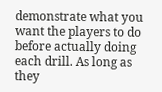demonstrate what you want the players to do before actually doing each drill. As long as they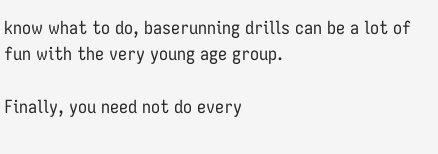know what to do, baserunning drills can be a lot of fun with the very young age group.

Finally, you need not do every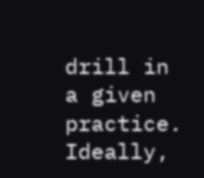drill in a given practice. Ideally,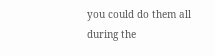you could do them all during the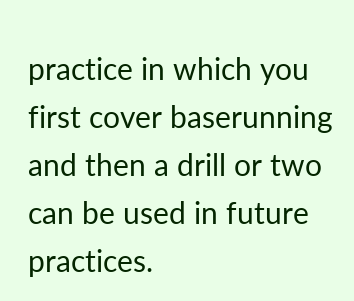practice in which you first cover baserunning and then a drill or two can be used in future practices.